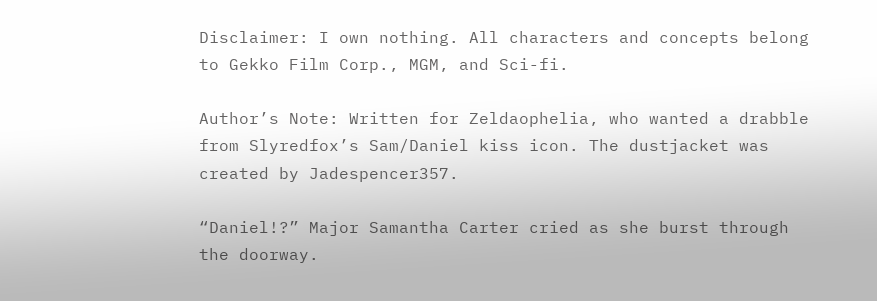Disclaimer: I own nothing. All characters and concepts belong to Gekko Film Corp., MGM, and Sci-fi.

Author’s Note: Written for Zeldaophelia, who wanted a drabble from Slyredfox’s Sam/Daniel kiss icon. The dustjacket was created by Jadespencer357.

“Daniel!?” Major Samantha Carter cried as she burst through the doorway.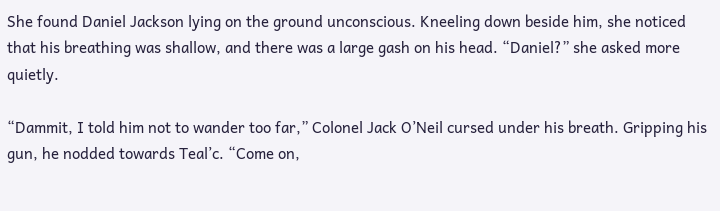She found Daniel Jackson lying on the ground unconscious. Kneeling down beside him, she noticed that his breathing was shallow, and there was a large gash on his head. “Daniel?” she asked more quietly.

“Dammit, I told him not to wander too far,” Colonel Jack O’Neil cursed under his breath. Gripping his gun, he nodded towards Teal’c. “Come on,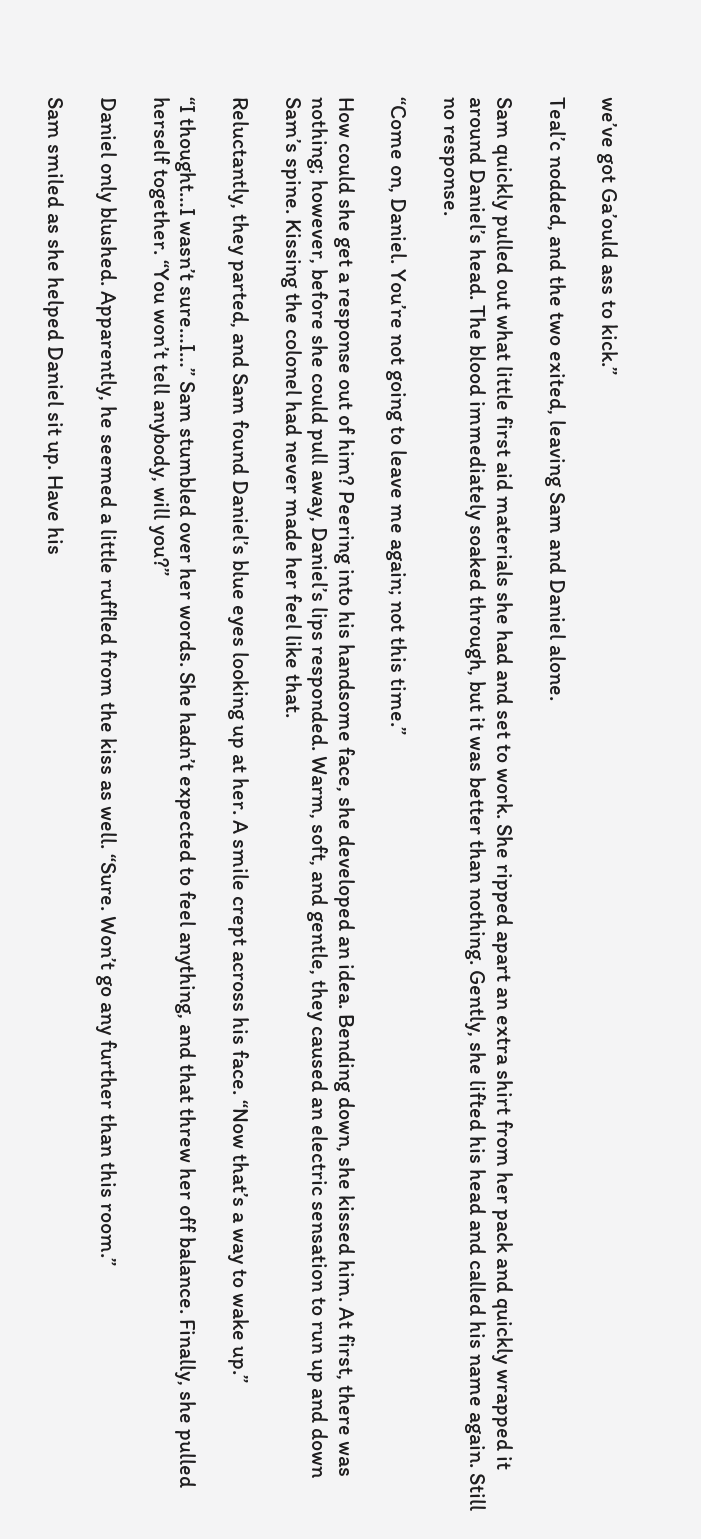we’ve got Ga’ould ass to kick.”

Teal’c nodded, and the two exited, leaving Sam and Daniel alone.

Sam quickly pulled out what little first aid materials she had and set to work. She ripped apart an extra shirt from her pack and quickly wrapped it around Daniel’s head. The blood immediately soaked through, but it was better than nothing. Gently, she lifted his head and called his name again. Still no response.

“Come on, Daniel. You’re not going to leave me again; not this time.”

How could she get a response out of him? Peering into his handsome face, she developed an idea. Bending down, she kissed him. At first, there was nothing; however, before she could pull away, Daniel’s lips responded. Warm, soft, and gentle, they caused an electric sensation to run up and down Sam’s spine. Kissing the colonel had never made her feel like that.

Reluctantly, they parted, and Sam found Daniel’s blue eyes looking up at her. A smile crept across his face. “Now that’s a way to wake up.”

“I thought…I wasn’t sure…I…” Sam stumbled over her words. She hadn’t expected to feel anything, and that threw her off balance. Finally, she pulled herself together. “You won’t tell anybody, will you?”

Daniel only blushed. Apparently, he seemed a little ruffled from the kiss as well. “Sure. Won’t go any further than this room.”

Sam smiled as she helped Daniel sit up. Have his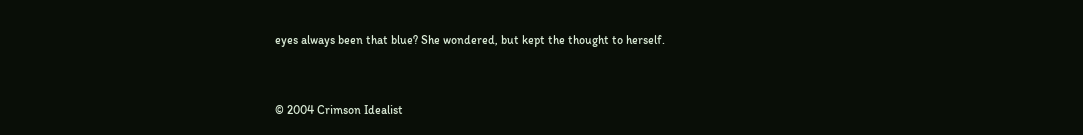eyes always been that blue? She wondered, but kept the thought to herself.


© 2004 Crimson Idealist